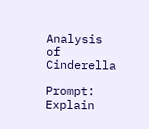Analysis of Cinderella

Prompt: Explain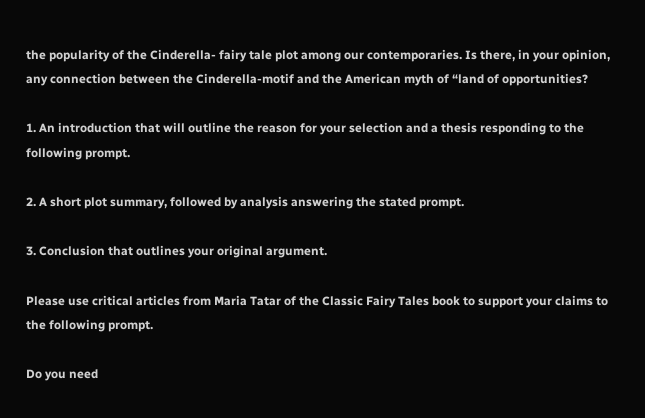the popularity of the Cinderella- fairy tale plot among our contemporaries. Is there, in your opinion, any connection between the Cinderella-motif and the American myth of “land of opportunities?

1. An introduction that will outline the reason for your selection and a thesis responding to the following prompt.

2. A short plot summary, followed by analysis answering the stated prompt.

3. Conclusion that outlines your original argument.

Please use critical articles from Maria Tatar of the Classic Fairy Tales book to support your claims to the following prompt.

Do you need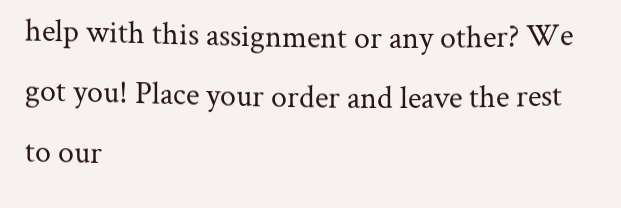help with this assignment or any other? We got you! Place your order and leave the rest to our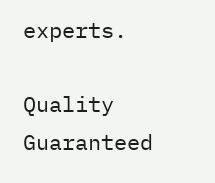experts.

Quality Guaranteed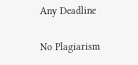Any Deadline

No Plagiarism